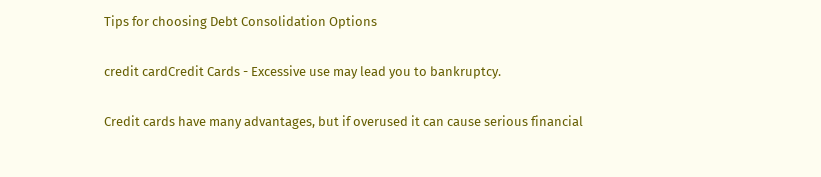Tips for choosing Debt Consolidation Options

credit cardCredit Cards - Excessive use may lead you to bankruptcy.

Credit cards have many advantages, but if overused it can cause serious financial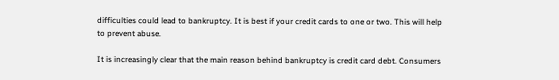difficulties could lead to bankruptcy. It is best if your credit cards to one or two. This will help to prevent abuse.

It is increasingly clear that the main reason behind bankruptcy is credit card debt. Consumers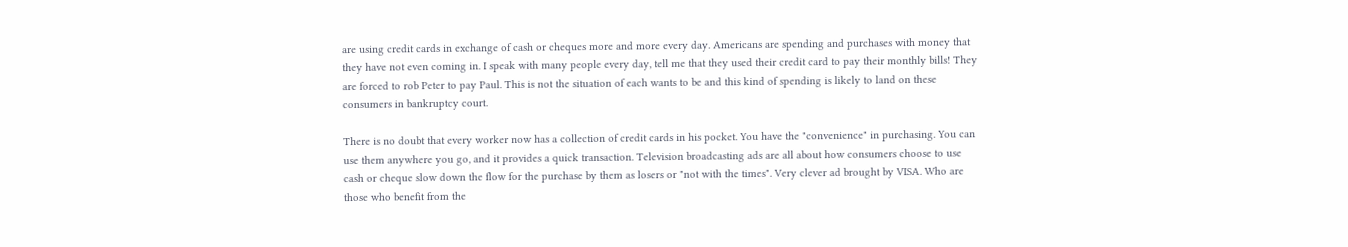are using credit cards in exchange of cash or cheques more and more every day. Americans are spending and purchases with money that they have not even coming in. I speak with many people every day, tell me that they used their credit card to pay their monthly bills! They are forced to rob Peter to pay Paul. This is not the situation of each wants to be and this kind of spending is likely to land on these consumers in bankruptcy court.

There is no doubt that every worker now has a collection of credit cards in his pocket. You have the "convenience" in purchasing. You can use them anywhere you go, and it provides a quick transaction. Television broadcasting ads are all about how consumers choose to use cash or cheque slow down the flow for the purchase by them as losers or "not with the times". Very clever ad brought by VISA. Who are those who benefit from the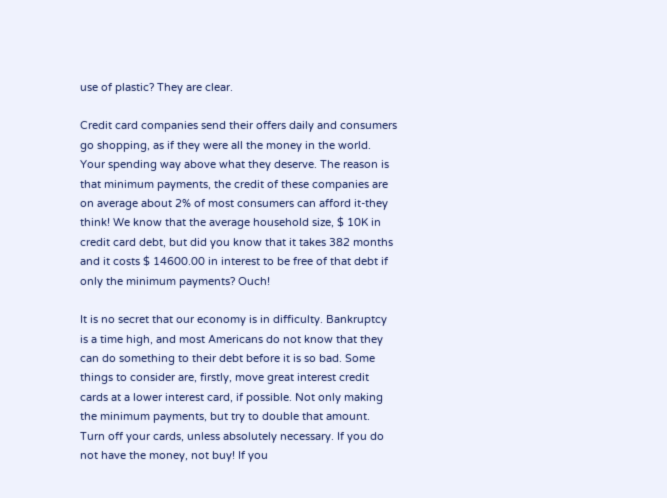use of plastic? They are clear.

Credit card companies send their offers daily and consumers go shopping, as if they were all the money in the world. Your spending way above what they deserve. The reason is that minimum payments, the credit of these companies are on average about 2% of most consumers can afford it-they think! We know that the average household size, $ 10K in credit card debt, but did you know that it takes 382 months and it costs $ 14600.00 in interest to be free of that debt if only the minimum payments? Ouch!

It is no secret that our economy is in difficulty. Bankruptcy is a time high, and most Americans do not know that they can do something to their debt before it is so bad. Some things to consider are, firstly, move great interest credit cards at a lower interest card, if possible. Not only making the minimum payments, but try to double that amount. Turn off your cards, unless absolutely necessary. If you do not have the money, not buy! If you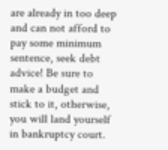are already in too deep and can not afford to pay some minimum sentence, seek debt advice! Be sure to make a budget and stick to it, otherwise, you will land yourself in bankruptcy court.